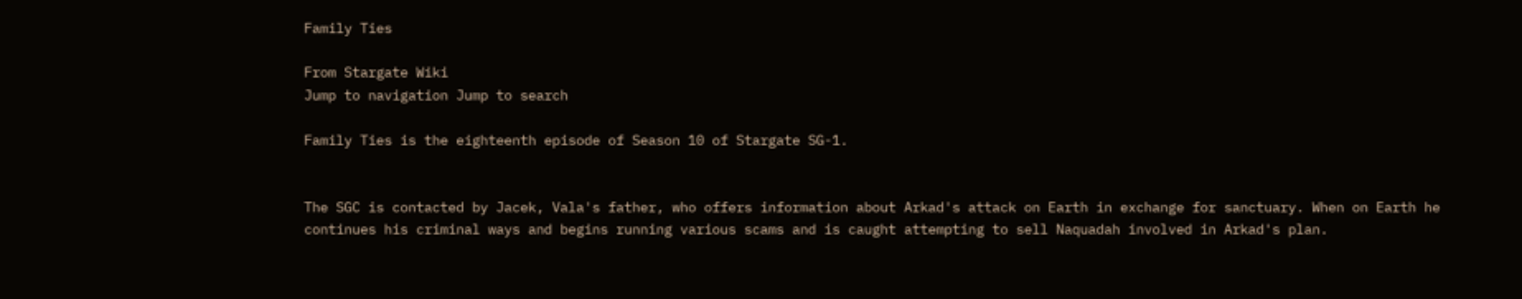Family Ties

From Stargate Wiki
Jump to navigation Jump to search

Family Ties is the eighteenth episode of Season 10 of Stargate SG-1.


The SGC is contacted by Jacek, Vala's father, who offers information about Arkad's attack on Earth in exchange for sanctuary. When on Earth he continues his criminal ways and begins running various scams and is caught attempting to sell Naquadah involved in Arkad's plan.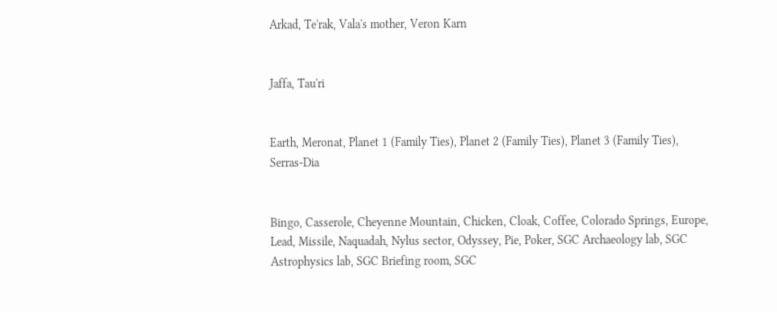Arkad, Te'rak, Vala's mother, Veron Karn


Jaffa, Tau'ri


Earth, Meronat, Planet 1 (Family Ties), Planet 2 (Family Ties), Planet 3 (Family Ties), Serras-Dia


Bingo, Casserole, Cheyenne Mountain, Chicken, Cloak, Coffee, Colorado Springs, Europe, Lead, Missile, Naquadah, Nylus sector, Odyssey, Pie, Poker, SGC Archaeology lab, SGC Astrophysics lab, SGC Briefing room, SGC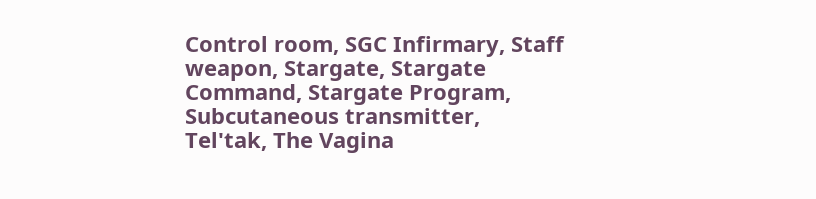Control room, SGC Infirmary, Staff weapon, Stargate, Stargate Command, Stargate Program, Subcutaneous transmitter, Tel'tak, The Vagina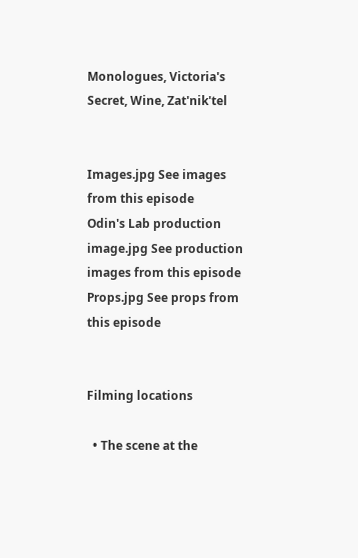Monologues, Victoria's Secret, Wine, Zat'nik'tel


Images.jpg See images from this episode
Odin's Lab production image.jpg See production images from this episode
Props.jpg See props from this episode


Filming locations

  • The scene at the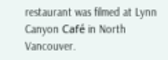restaurant was filmed at Lynn Canyon Café in North Vancouver.